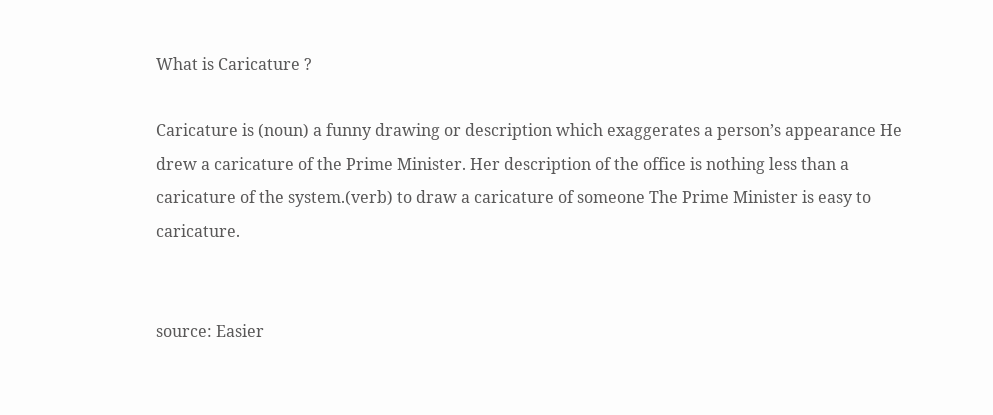What is Caricature ?

Caricature is (noun) a funny drawing or description which exaggerates a person’s appearance He drew a caricature of the Prime Minister. Her description of the office is nothing less than a caricature of the system.(verb) to draw a caricature of someone The Prime Minister is easy to caricature.


source: Easier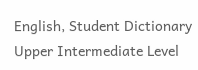English, Student Dictionary Upper Intermediate Level